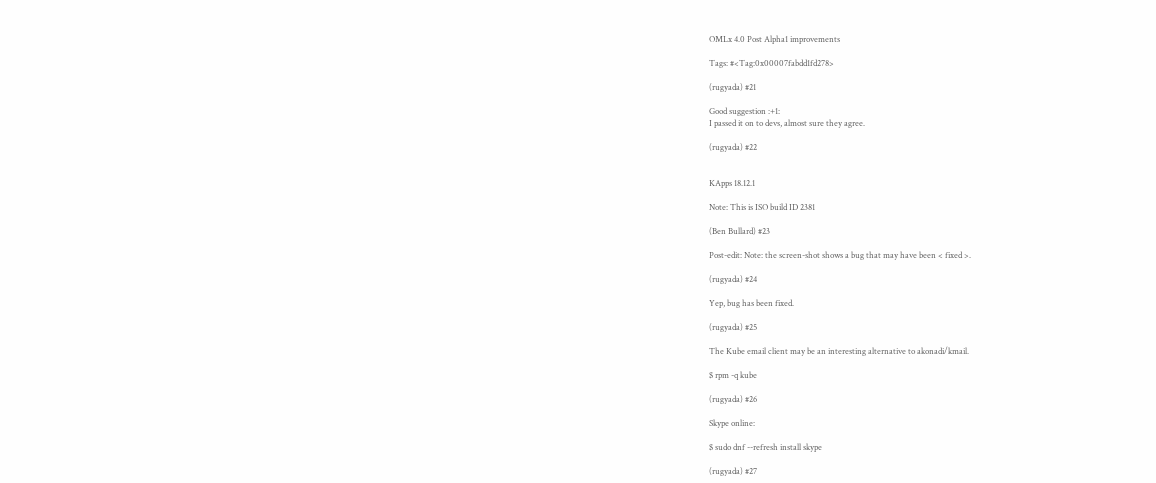OMLx 4.0 Post Alpha1 improvements

Tags: #<Tag:0x00007fabdd1fd278>

(rugyada) #21

Good suggestion :+1:
I passed it on to devs, almost sure they agree.

(rugyada) #22


KApps 18.12.1

Note: This is ISO build ID 2381

(Ben Bullard) #23

Post-edit: Note: the screen-shot shows a bug that may have been < fixed >.

(rugyada) #24

Yep, bug has been fixed.

(rugyada) #25

The Kube email client may be an interesting alternative to akonadi/kmail.

$ rpm -q kube

(rugyada) #26

Skype online:

$ sudo dnf --refresh install skype

(rugyada) #27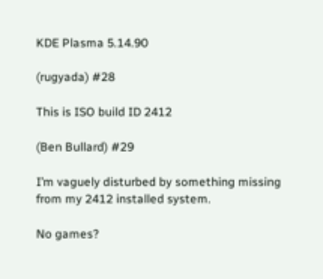KDE Plasma 5.14.90

(rugyada) #28

This is ISO build ID 2412

(Ben Bullard) #29

I’m vaguely disturbed by something missing from my 2412 installed system.

No games?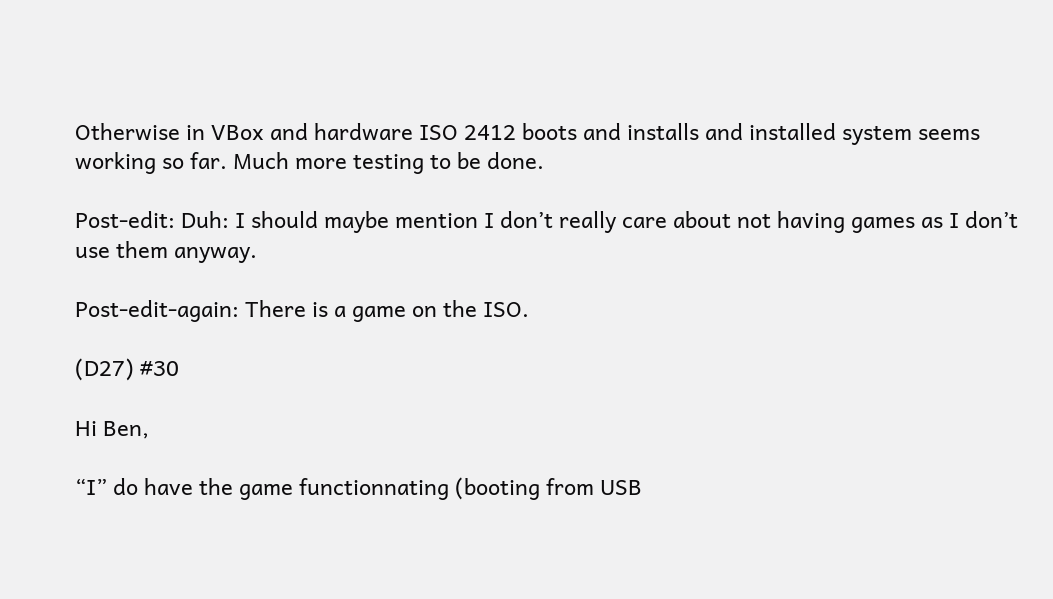Otherwise in VBox and hardware ISO 2412 boots and installs and installed system seems working so far. Much more testing to be done.

Post-edit: Duh: I should maybe mention I don’t really care about not having games as I don’t use them anyway.

Post-edit-again: There is a game on the ISO.

(D27) #30

Hi Ben,

“I” do have the game functionnating (booting from USB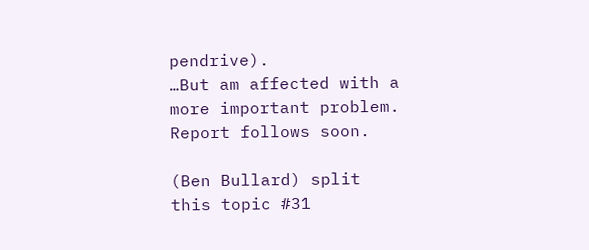pendrive).
…But am affected with a more important problem.
Report follows soon.

(Ben Bullard) split this topic #31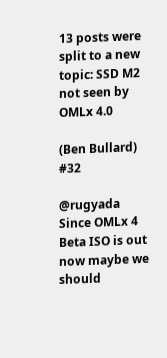13 posts were split to a new topic: SSD M2 not seen by OMLx 4.0

(Ben Bullard) #32

@rugyada Since OMLx 4 Beta ISO is out now maybe we should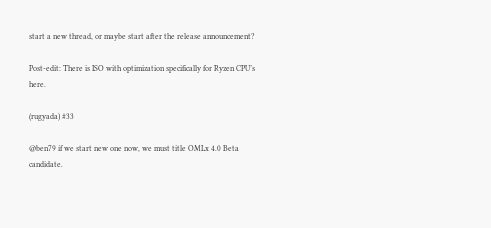start a new thread, or maybe start after the release announcement?

Post-edit: There is ISO with optimization specifically for Ryzen CPU’s here.

(rugyada) #33

@ben79 if we start new one now, we must title OMLx 4.0 Beta candidate.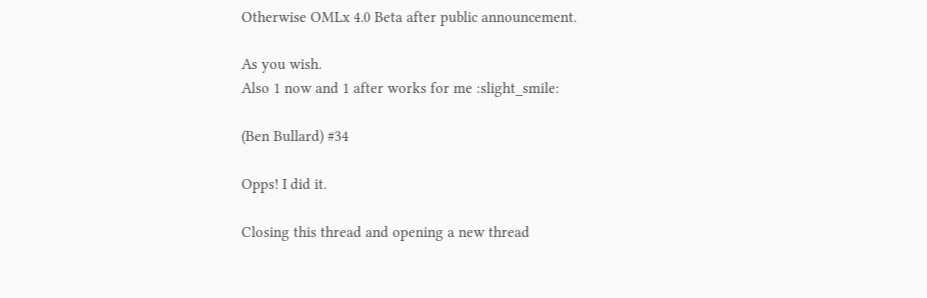Otherwise OMLx 4.0 Beta after public announcement.

As you wish.
Also 1 now and 1 after works for me :slight_smile:

(Ben Bullard) #34

Opps! I did it.

Closing this thread and opening a new thread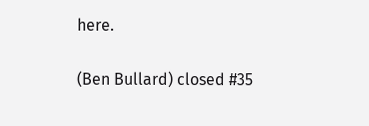here.

(Ben Bullard) closed #35